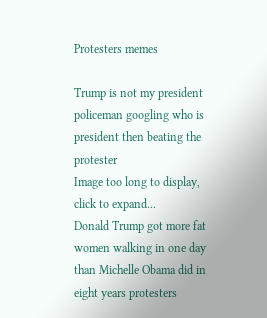Protesters memes

Trump is not my president policeman googling who is president then beating the protester
Image too long to display, click to expand...
Donald Trump got more fat women walking in one day than Michelle Obama did in eight years protesters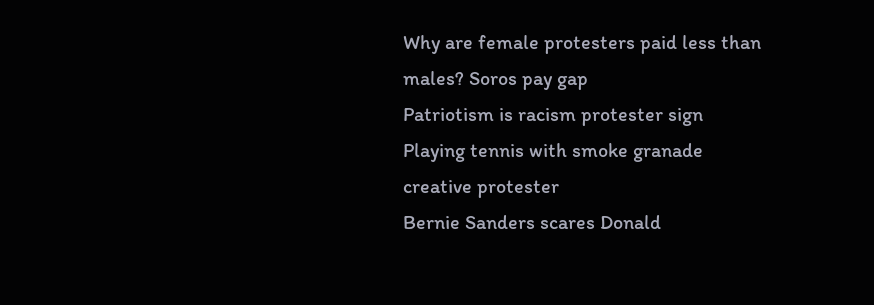Why are female protesters paid less than males? Soros pay gap
Patriotism is racism protester sign
Playing tennis with smoke granade creative protester
Bernie Sanders scares Donald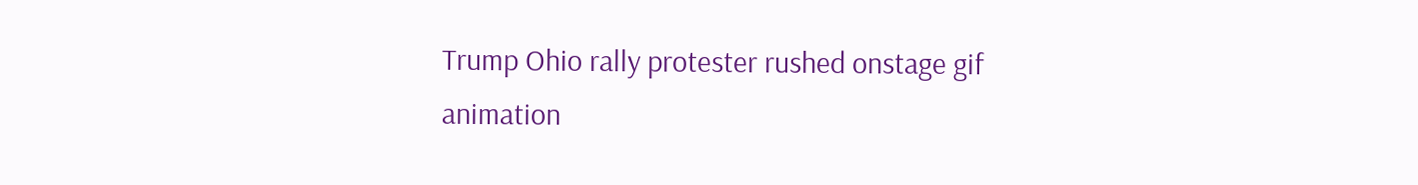Trump Ohio rally protester rushed onstage gif animation